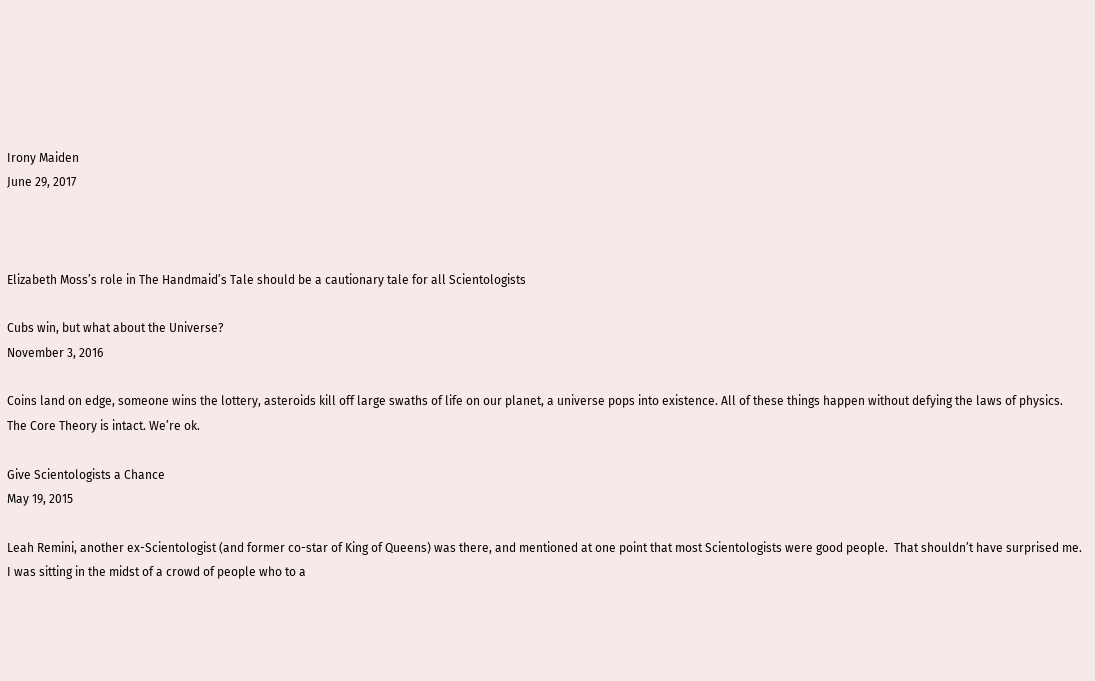Irony Maiden
June 29, 2017



Elizabeth Moss’s role in The Handmaid’s Tale should be a cautionary tale for all Scientologists

Cubs win, but what about the Universe?
November 3, 2016

Coins land on edge, someone wins the lottery, asteroids kill off large swaths of life on our planet, a universe pops into existence. All of these things happen without defying the laws of physics. The Core Theory is intact. We’re ok.

Give Scientologists a Chance
May 19, 2015

Leah Remini, another ex-Scientologist (and former co-star of King of Queens) was there, and mentioned at one point that most Scientologists were good people.  That shouldn’t have surprised me.  I was sitting in the midst of a crowd of people who to a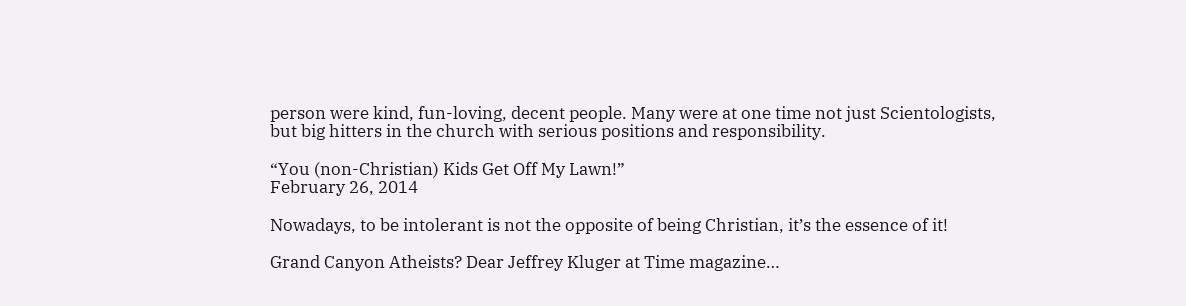person were kind, fun-loving, decent people. Many were at one time not just Scientologists, but big hitters in the church with serious positions and responsibility.

“You (non-Christian) Kids Get Off My Lawn!”
February 26, 2014

Nowadays, to be intolerant is not the opposite of being Christian, it’s the essence of it!

Grand Canyon Atheists? Dear Jeffrey Kluger at Time magazine…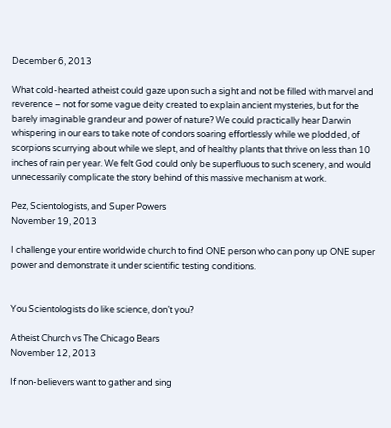December 6, 2013

What cold-hearted atheist could gaze upon such a sight and not be filled with marvel and reverence – not for some vague deity created to explain ancient mysteries, but for the barely imaginable grandeur and power of nature? We could practically hear Darwin whispering in our ears to take note of condors soaring effortlessly while we plodded, of scorpions scurrying about while we slept, and of healthy plants that thrive on less than 10 inches of rain per year. We felt God could only be superfluous to such scenery, and would unnecessarily complicate the story behind of this massive mechanism at work.

Pez, Scientologists, and Super Powers
November 19, 2013

I challenge your entire worldwide church to find ONE person who can pony up ONE super power and demonstrate it under scientific testing conditions.


You Scientologists do like science, don’t you?

Atheist Church vs The Chicago Bears
November 12, 2013

If non-believers want to gather and sing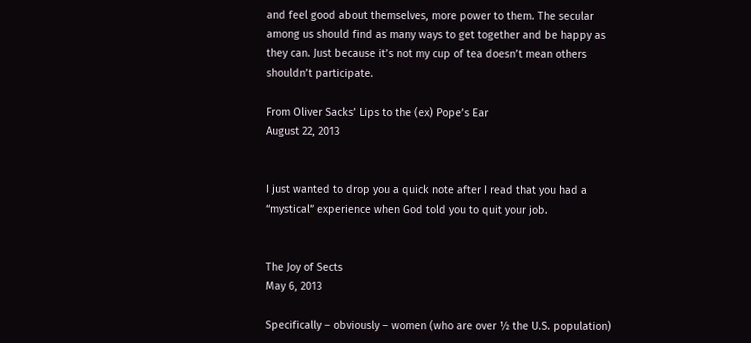and feel good about themselves, more power to them. The secular among us should find as many ways to get together and be happy as they can. Just because it’s not my cup of tea doesn’t mean others shouldn’t participate.

From Oliver Sacks’ Lips to the (ex) Pope’s Ear
August 22, 2013


I just wanted to drop you a quick note after I read that you had a “mystical” experience when God told you to quit your job.


The Joy of Sects
May 6, 2013

Specifically – obviously – women (who are over ½ the U.S. population)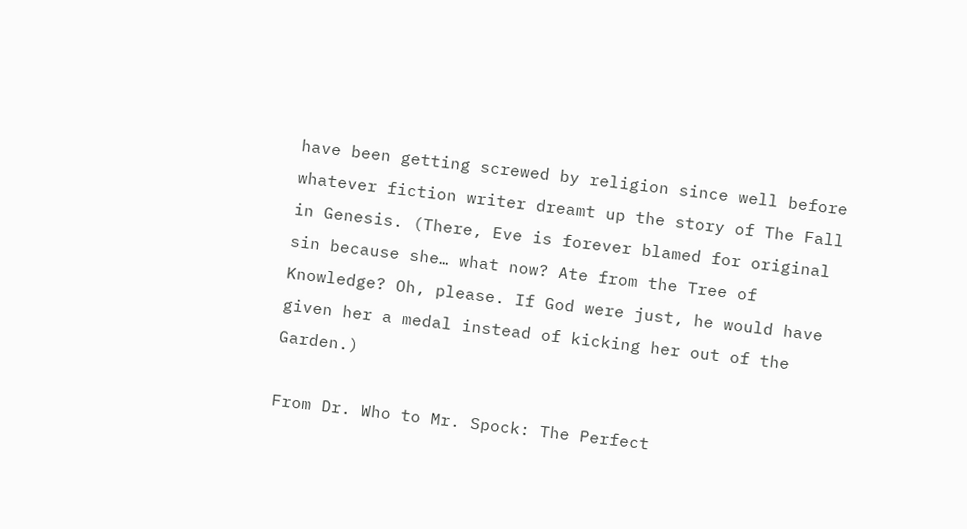have been getting screwed by religion since well before whatever fiction writer dreamt up the story of The Fall in Genesis. (There, Eve is forever blamed for original sin because she… what now? Ate from the Tree of Knowledge? Oh, please. If God were just, he would have given her a medal instead of kicking her out of the Garden.)

From Dr. Who to Mr. Spock: The Perfect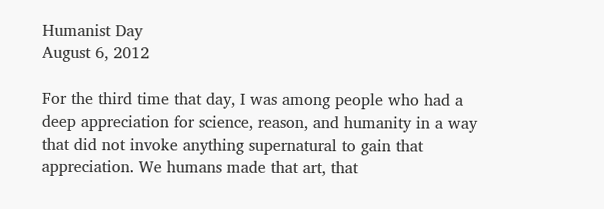Humanist Day
August 6, 2012

For the third time that day, I was among people who had a deep appreciation for science, reason, and humanity in a way that did not invoke anything supernatural to gain that appreciation. We humans made that art, that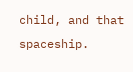child, and that spaceship.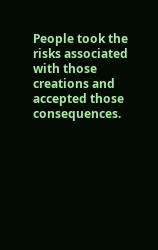People took the risks associated with those creations and accepted those consequences.